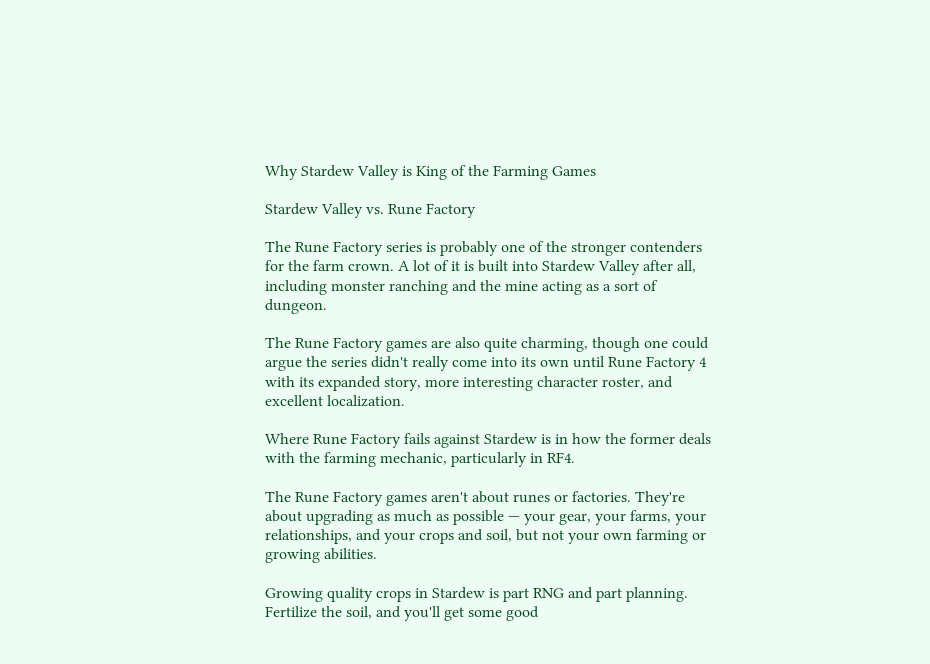Why Stardew Valley is King of the Farming Games

Stardew Valley vs. Rune Factory

The Rune Factory series is probably one of the stronger contenders for the farm crown. A lot of it is built into Stardew Valley after all, including monster ranching and the mine acting as a sort of dungeon.

The Rune Factory games are also quite charming, though one could argue the series didn't really come into its own until Rune Factory 4 with its expanded story, more interesting character roster, and excellent localization.

Where Rune Factory fails against Stardew is in how the former deals with the farming mechanic, particularly in RF4.

The Rune Factory games aren't about runes or factories. They're about upgrading as much as possible — your gear, your farms, your relationships, and your crops and soil, but not your own farming or growing abilities.

Growing quality crops in Stardew is part RNG and part planning. Fertilize the soil, and you'll get some good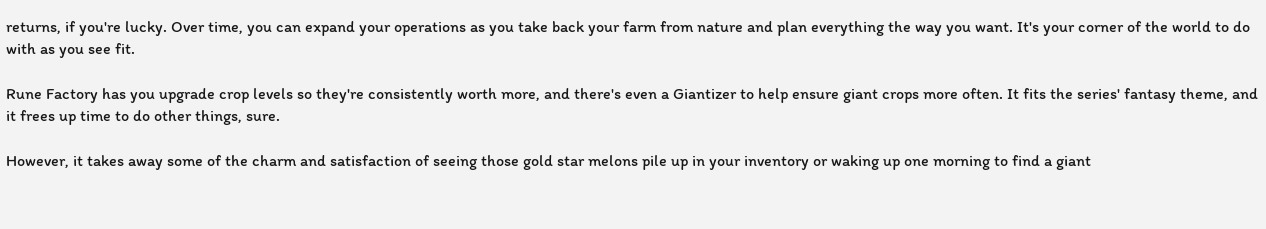returns, if you're lucky. Over time, you can expand your operations as you take back your farm from nature and plan everything the way you want. It's your corner of the world to do with as you see fit.

Rune Factory has you upgrade crop levels so they're consistently worth more, and there's even a Giantizer to help ensure giant crops more often. It fits the series' fantasy theme, and it frees up time to do other things, sure.

However, it takes away some of the charm and satisfaction of seeing those gold star melons pile up in your inventory or waking up one morning to find a giant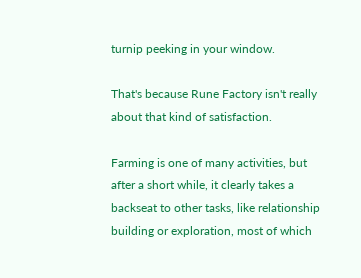turnip peeking in your window.

That's because Rune Factory isn't really about that kind of satisfaction.

Farming is one of many activities, but after a short while, it clearly takes a backseat to other tasks, like relationship building or exploration, most of which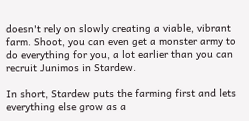doesn't rely on slowly creating a viable, vibrant farm. Shoot, you can even get a monster army to do everything for you, a lot earlier than you can recruit Junimos in Stardew.

In short, Stardew puts the farming first and lets everything else grow as a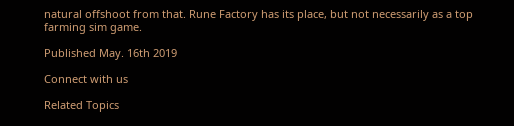natural offshoot from that. Rune Factory has its place, but not necessarily as a top farming sim game.

Published May. 16th 2019

Connect with us

Related Topics